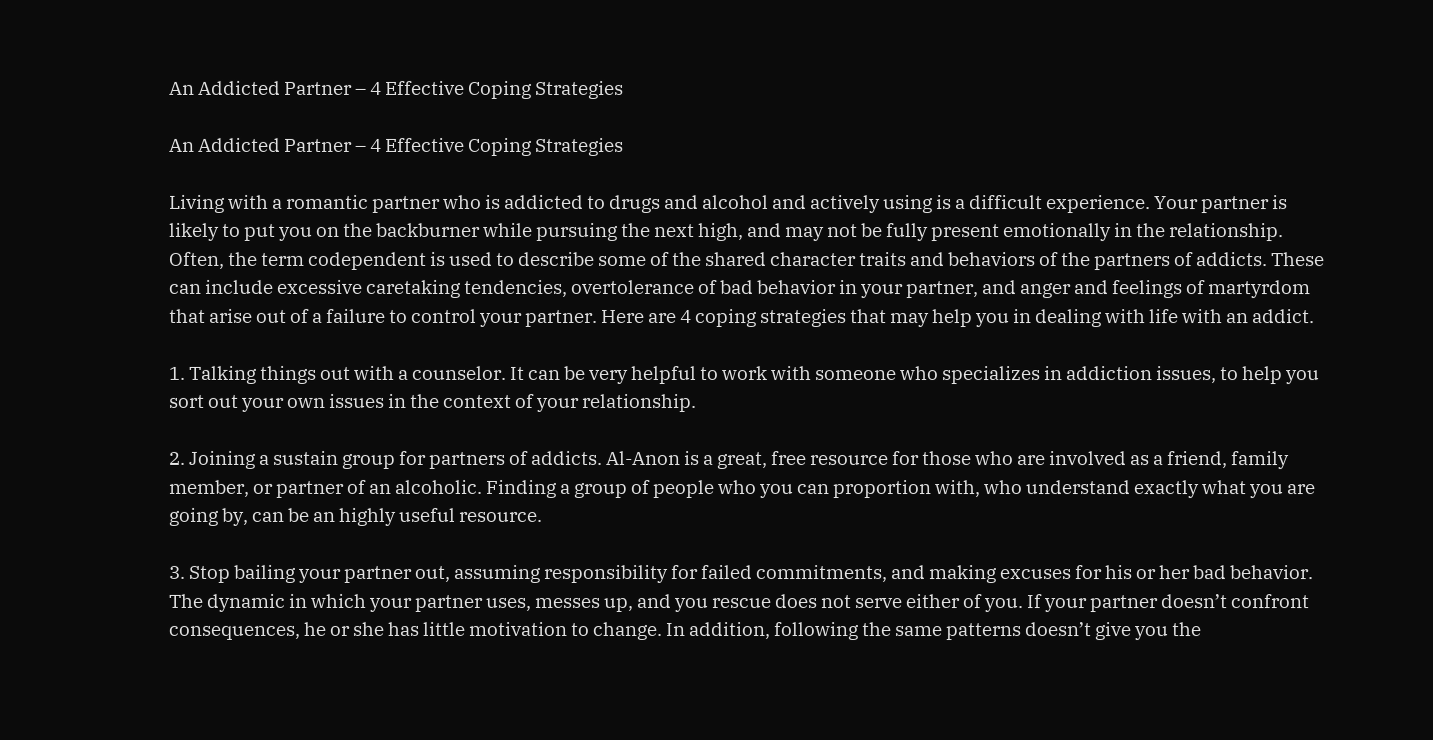An Addicted Partner – 4 Effective Coping Strategies

An Addicted Partner – 4 Effective Coping Strategies

Living with a romantic partner who is addicted to drugs and alcohol and actively using is a difficult experience. Your partner is likely to put you on the backburner while pursuing the next high, and may not be fully present emotionally in the relationship. Often, the term codependent is used to describe some of the shared character traits and behaviors of the partners of addicts. These can include excessive caretaking tendencies, overtolerance of bad behavior in your partner, and anger and feelings of martyrdom that arise out of a failure to control your partner. Here are 4 coping strategies that may help you in dealing with life with an addict.

1. Talking things out with a counselor. It can be very helpful to work with someone who specializes in addiction issues, to help you sort out your own issues in the context of your relationship.

2. Joining a sustain group for partners of addicts. Al-Anon is a great, free resource for those who are involved as a friend, family member, or partner of an alcoholic. Finding a group of people who you can proportion with, who understand exactly what you are going by, can be an highly useful resource.

3. Stop bailing your partner out, assuming responsibility for failed commitments, and making excuses for his or her bad behavior. The dynamic in which your partner uses, messes up, and you rescue does not serve either of you. If your partner doesn’t confront consequences, he or she has little motivation to change. In addition, following the same patterns doesn’t give you the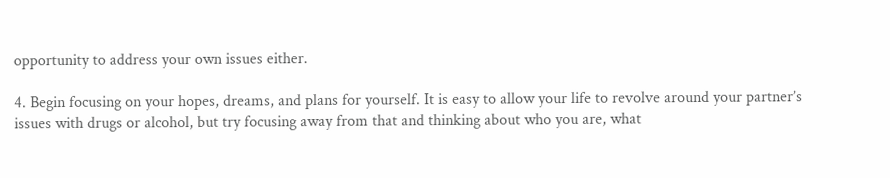opportunity to address your own issues either.

4. Begin focusing on your hopes, dreams, and plans for yourself. It is easy to allow your life to revolve around your partner’s issues with drugs or alcohol, but try focusing away from that and thinking about who you are, what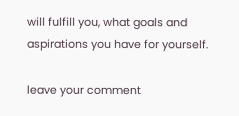will fulfill you, what goals and aspirations you have for yourself.

leave your comment